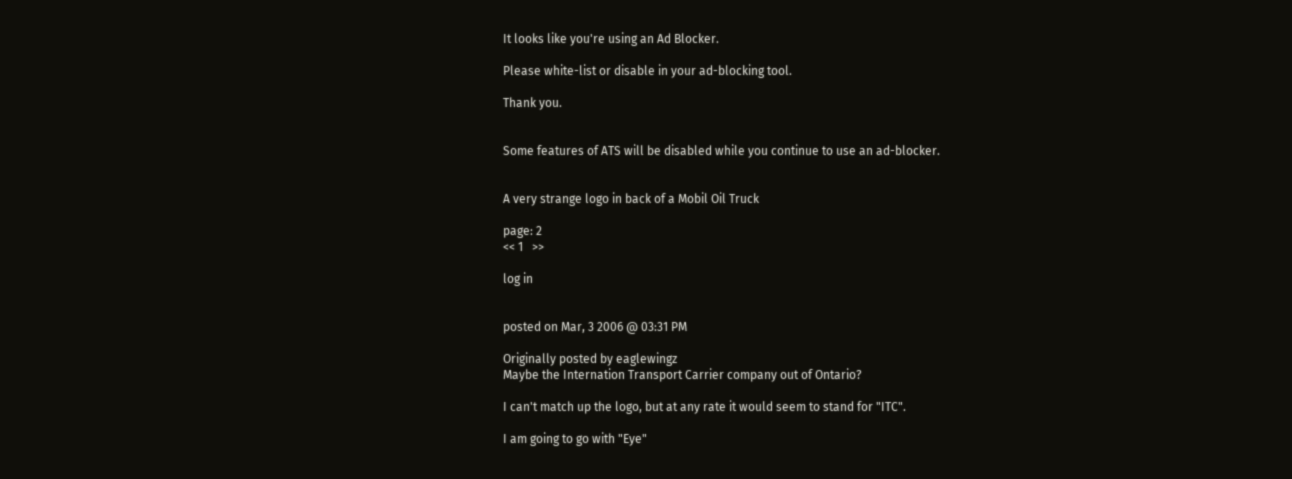It looks like you're using an Ad Blocker.

Please white-list or disable in your ad-blocking tool.

Thank you.


Some features of ATS will be disabled while you continue to use an ad-blocker.


A very strange logo in back of a Mobil Oil Truck

page: 2
<< 1   >>

log in


posted on Mar, 3 2006 @ 03:31 PM

Originally posted by eaglewingz
Maybe the Internation Transport Carrier company out of Ontario?

I can't match up the logo, but at any rate it would seem to stand for "ITC".

I am going to go with "Eye"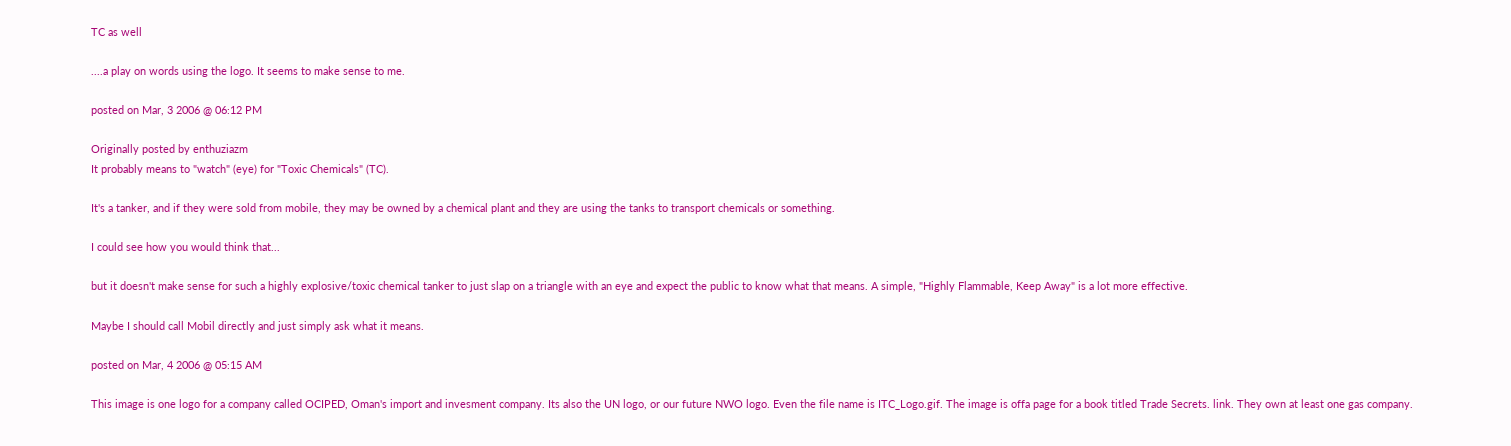TC as well

....a play on words using the logo. It seems to make sense to me.

posted on Mar, 3 2006 @ 06:12 PM

Originally posted by enthuziazm
It probably means to "watch" (eye) for "Toxic Chemicals" (TC).

It's a tanker, and if they were sold from mobile, they may be owned by a chemical plant and they are using the tanks to transport chemicals or something.

I could see how you would think that...

but it doesn't make sense for such a highly explosive/toxic chemical tanker to just slap on a triangle with an eye and expect the public to know what that means. A simple, "Highly Flammable, Keep Away" is a lot more effective.

Maybe I should call Mobil directly and just simply ask what it means.

posted on Mar, 4 2006 @ 05:15 AM

This image is one logo for a company called OCIPED, Oman's import and invesment company. Its also the UN logo, or our future NWO logo. Even the file name is ITC_Logo.gif. The image is offa page for a book titled Trade Secrets. link. They own at least one gas company.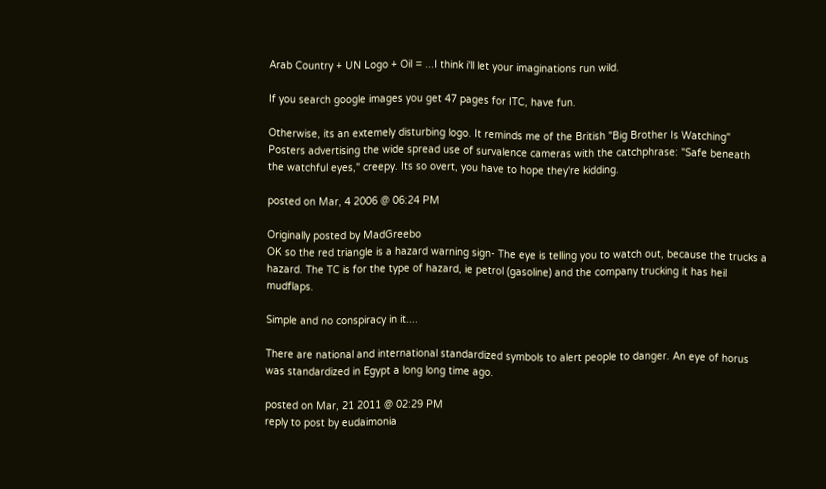Arab Country + UN Logo + Oil = ...I think i'll let your imaginations run wild.

If you search google images you get 47 pages for ITC, have fun.

Otherwise, its an extemely disturbing logo. It reminds me of the British "Big Brother Is Watching" Posters advertising the wide spread use of survalence cameras with the catchphrase: "Safe beneath the watchful eyes," creepy. Its so overt, you have to hope they're kidding.

posted on Mar, 4 2006 @ 06:24 PM

Originally posted by MadGreebo
OK so the red triangle is a hazard warning sign- The eye is telling you to watch out, because the trucks a hazard. The TC is for the type of hazard, ie petrol (gasoline) and the company trucking it has heil mudflaps.

Simple and no conspiracy in it....

There are national and international standardized symbols to alert people to danger. An eye of horus was standardized in Egypt a long long time ago.

posted on Mar, 21 2011 @ 02:29 PM
reply to post by eudaimonia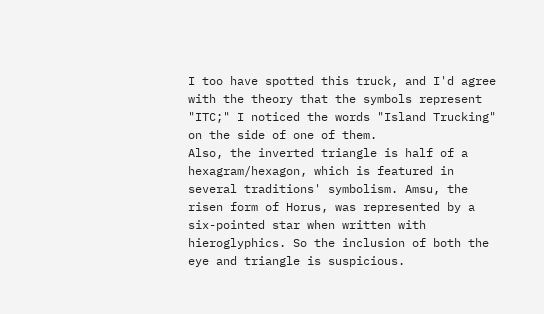I too have spotted this truck, and I'd agree with the theory that the symbols represent "ITC;" I noticed the words "Island Trucking" on the side of one of them.
Also, the inverted triangle is half of a hexagram/hexagon, which is featured in several traditions' symbolism. Amsu, the risen form of Horus, was represented by a six-pointed star when written with hieroglyphics. So the inclusion of both the eye and triangle is suspicious.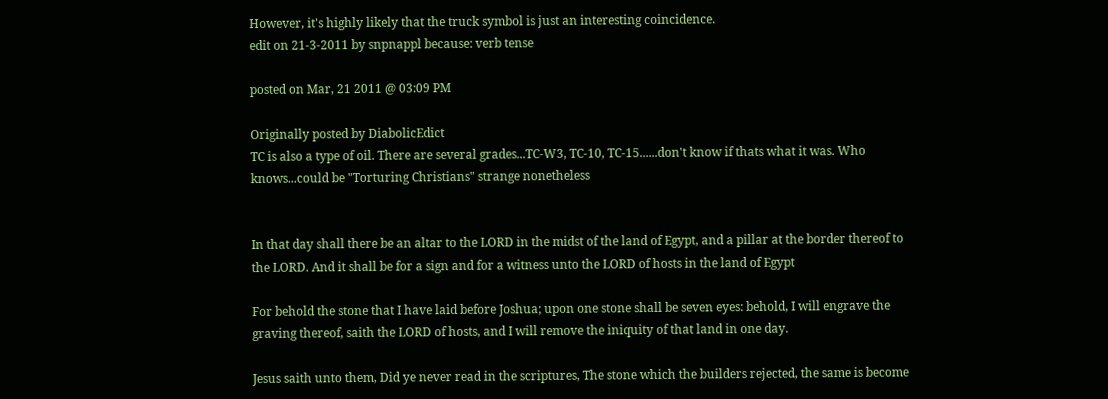However, it's highly likely that the truck symbol is just an interesting coincidence.
edit on 21-3-2011 by snpnappl because: verb tense

posted on Mar, 21 2011 @ 03:09 PM

Originally posted by DiabolicEdict
TC is also a type of oil. There are several grades...TC-W3, TC-10, TC-15......don't know if thats what it was. Who knows...could be "Torturing Christians" strange nonetheless


In that day shall there be an altar to the LORD in the midst of the land of Egypt, and a pillar at the border thereof to the LORD. And it shall be for a sign and for a witness unto the LORD of hosts in the land of Egypt

For behold the stone that I have laid before Joshua; upon one stone shall be seven eyes: behold, I will engrave the graving thereof, saith the LORD of hosts, and I will remove the iniquity of that land in one day.

Jesus saith unto them, Did ye never read in the scriptures, The stone which the builders rejected, the same is become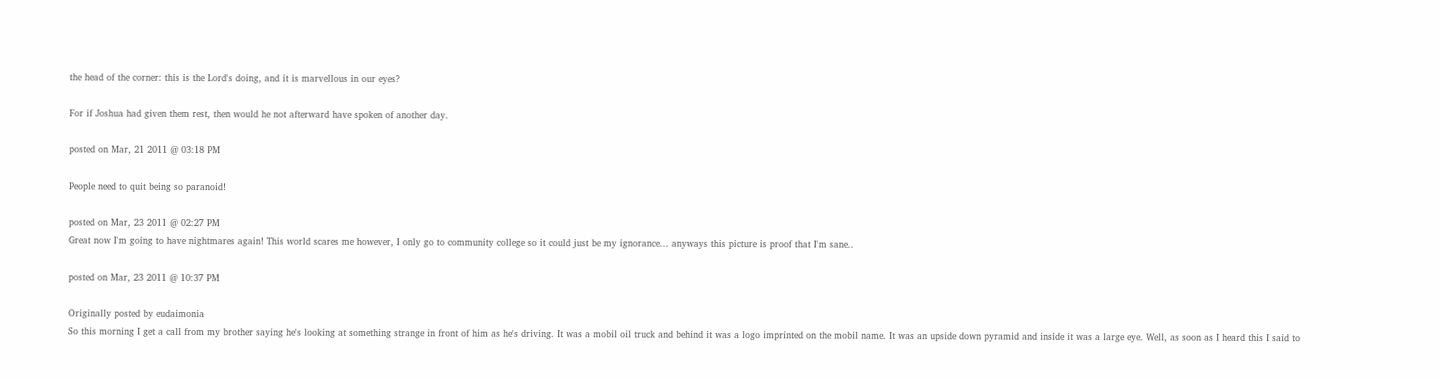the head of the corner: this is the Lord's doing, and it is marvellous in our eyes?

For if Joshua had given them rest, then would he not afterward have spoken of another day.

posted on Mar, 21 2011 @ 03:18 PM

People need to quit being so paranoid!

posted on Mar, 23 2011 @ 02:27 PM
Great now I'm going to have nightmares again! This world scares me however, I only go to community college so it could just be my ignorance... anyways this picture is proof that I'm sane..

posted on Mar, 23 2011 @ 10:37 PM

Originally posted by eudaimonia
So this morning I get a call from my brother saying he's looking at something strange in front of him as he's driving. It was a mobil oil truck and behind it was a logo imprinted on the mobil name. It was an upside down pyramid and inside it was a large eye. Well, as soon as I heard this I said to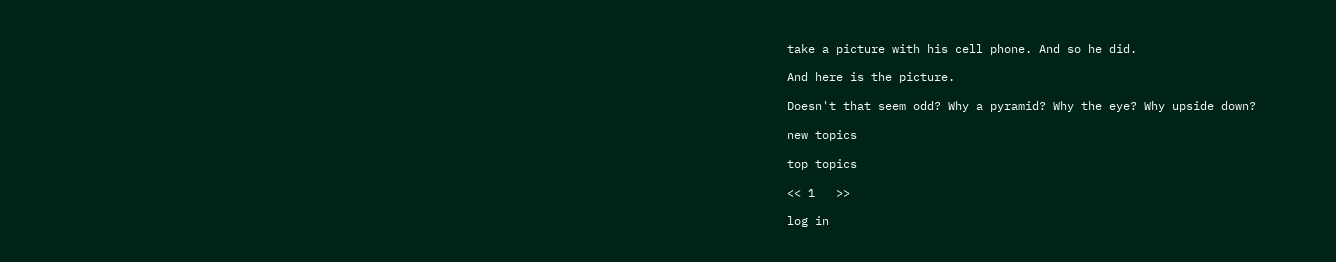take a picture with his cell phone. And so he did.

And here is the picture.

Doesn't that seem odd? Why a pyramid? Why the eye? Why upside down?

new topics

top topics

<< 1   >>

log in